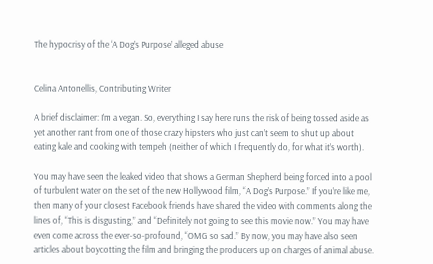The hypocrisy of the ‘A Dog’s Purpose’ alleged abuse


Celina Antonellis, Contributing Writer

A brief disclaimer: I’m a vegan. So, everything I say here runs the risk of being tossed aside as yet another rant from one of those crazy hipsters who just can’t seem to shut up about eating kale and cooking with tempeh (neither of which I frequently do, for what it’s worth).

You may have seen the leaked video that shows a German Shepherd being forced into a pool of turbulent water on the set of the new Hollywood film, “A Dog’s Purpose.” If you’re like me, then many of your closest Facebook friends have shared the video with comments along the lines of, “This is disgusting,” and “Definitely not going to see this movie now.” You may have even come across the ever-so-profound, “OMG so sad.” By now, you may have also seen articles about boycotting the film and bringing the producers up on charges of animal abuse.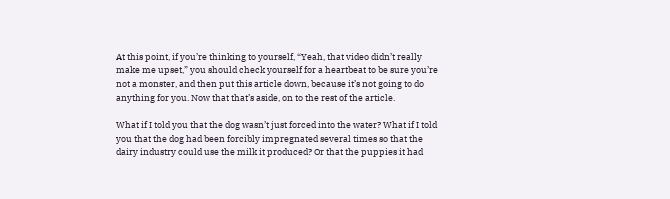At this point, if you’re thinking to yourself, “Yeah, that video didn’t really make me upset,” you should check yourself for a heartbeat to be sure you’re not a monster, and then put this article down, because it’s not going to do anything for you. Now that that’s aside, on to the rest of the article.

What if I told you that the dog wasn’t just forced into the water? What if I told you that the dog had been forcibly impregnated several times so that the dairy industry could use the milk it produced? Or that the puppies it had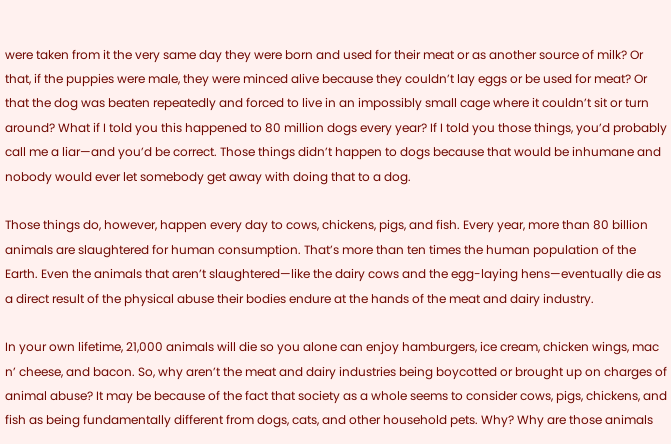were taken from it the very same day they were born and used for their meat or as another source of milk? Or that, if the puppies were male, they were minced alive because they couldn’t lay eggs or be used for meat? Or that the dog was beaten repeatedly and forced to live in an impossibly small cage where it couldn’t sit or turn around? What if I told you this happened to 80 million dogs every year? If I told you those things, you’d probably call me a liar—and you’d be correct. Those things didn’t happen to dogs because that would be inhumane and nobody would ever let somebody get away with doing that to a dog.

Those things do, however, happen every day to cows, chickens, pigs, and fish. Every year, more than 80 billion animals are slaughtered for human consumption. That’s more than ten times the human population of the Earth. Even the animals that aren’t slaughtered—like the dairy cows and the egg-laying hens—eventually die as a direct result of the physical abuse their bodies endure at the hands of the meat and dairy industry.

In your own lifetime, 21,000 animals will die so you alone can enjoy hamburgers, ice cream, chicken wings, mac n’ cheese, and bacon. So, why aren’t the meat and dairy industries being boycotted or brought up on charges of animal abuse? It may be because of the fact that society as a whole seems to consider cows, pigs, chickens, and fish as being fundamentally different from dogs, cats, and other household pets. Why? Why are those animals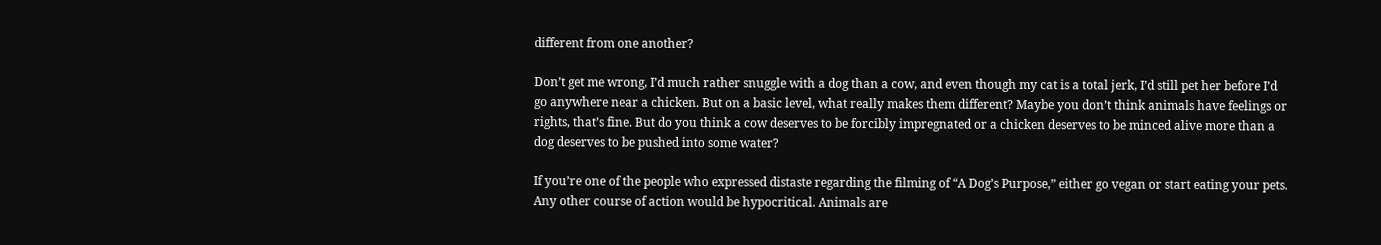different from one another?

Don’t get me wrong, I’d much rather snuggle with a dog than a cow, and even though my cat is a total jerk, I’d still pet her before I’d go anywhere near a chicken. But on a basic level, what really makes them different? Maybe you don’t think animals have feelings or rights, that’s fine. But do you think a cow deserves to be forcibly impregnated or a chicken deserves to be minced alive more than a dog deserves to be pushed into some water?

If you’re one of the people who expressed distaste regarding the filming of “A Dog’s Purpose,” either go vegan or start eating your pets. Any other course of action would be hypocritical. Animals are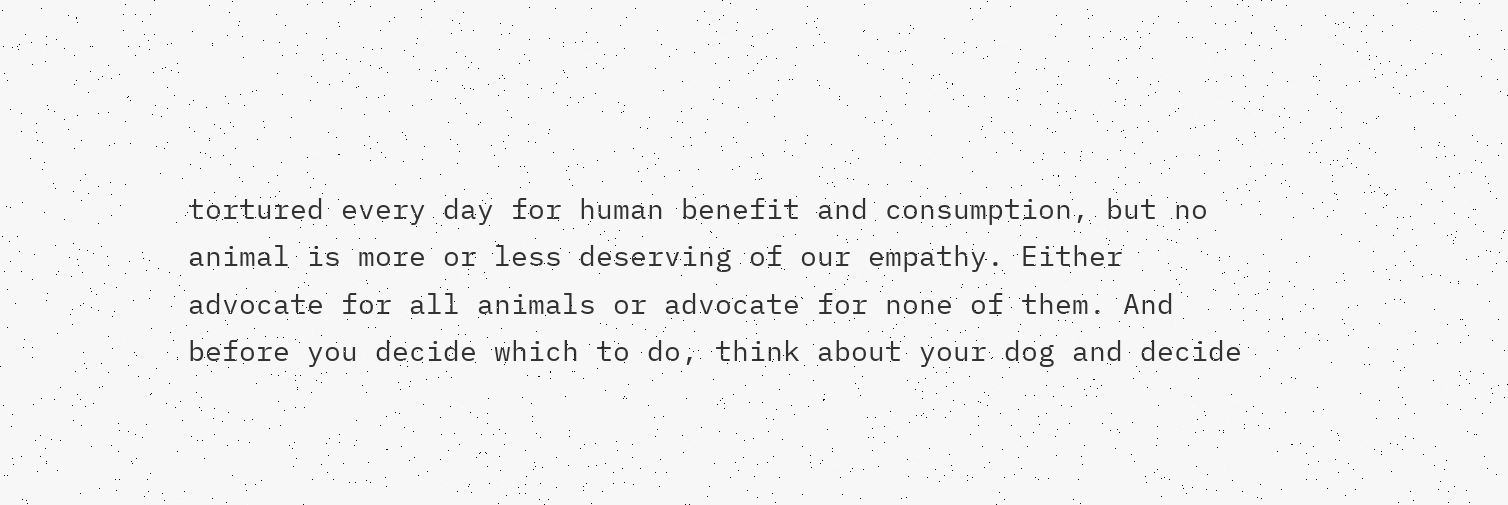tortured every day for human benefit and consumption, but no animal is more or less deserving of our empathy. Either advocate for all animals or advocate for none of them. And before you decide which to do, think about your dog and decide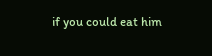if you could eat him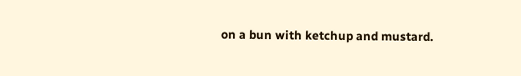on a bun with ketchup and mustard.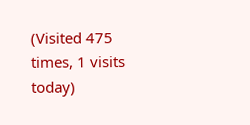(Visited 475 times, 1 visits today)